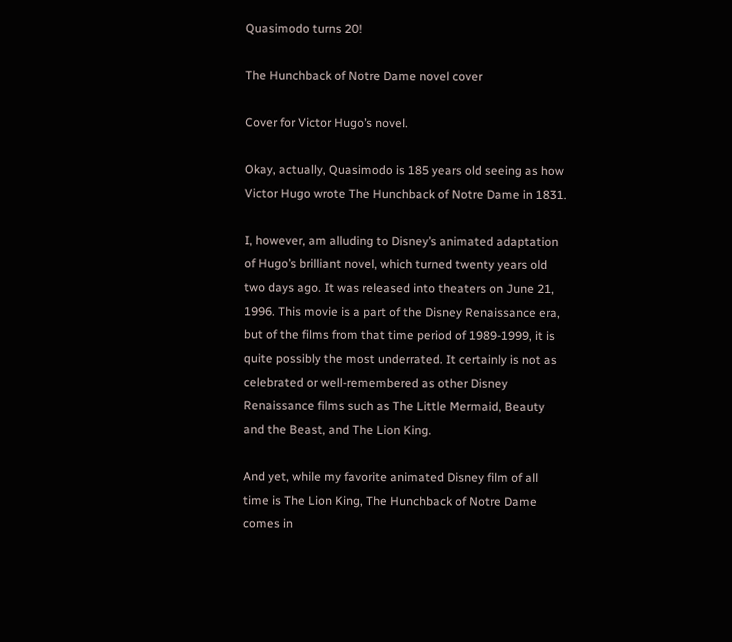Quasimodo turns 20!

The Hunchback of Notre Dame novel cover

Cover for Victor Hugo’s novel.

Okay, actually, Quasimodo is 185 years old seeing as how Victor Hugo wrote The Hunchback of Notre Dame in 1831.

I, however, am alluding to Disney’s animated adaptation of Hugo’s brilliant novel, which turned twenty years old two days ago. It was released into theaters on June 21, 1996. This movie is a part of the Disney Renaissance era, but of the films from that time period of 1989-1999, it is quite possibly the most underrated. It certainly is not as celebrated or well-remembered as other Disney Renaissance films such as The Little Mermaid, Beauty and the Beast, and The Lion King.

And yet, while my favorite animated Disney film of all time is The Lion King, The Hunchback of Notre Dame comes in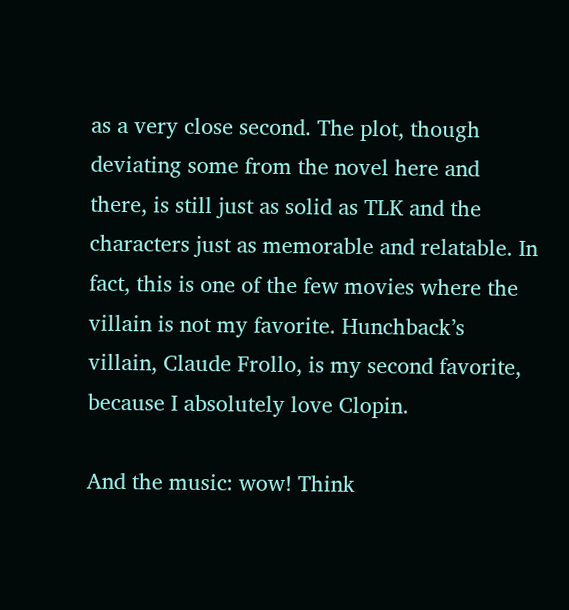as a very close second. The plot, though deviating some from the novel here and there, is still just as solid as TLK and the characters just as memorable and relatable. In fact, this is one of the few movies where the villain is not my favorite. Hunchback’s villain, Claude Frollo, is my second favorite, because I absolutely love Clopin.

And the music: wow! Think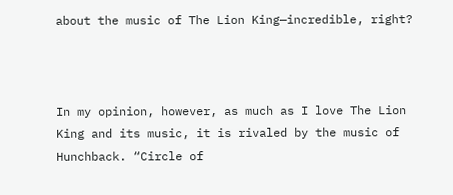about the music of The Lion King—incredible, right?



In my opinion, however, as much as I love The Lion King and its music, it is rivaled by the music of Hunchback. “Circle of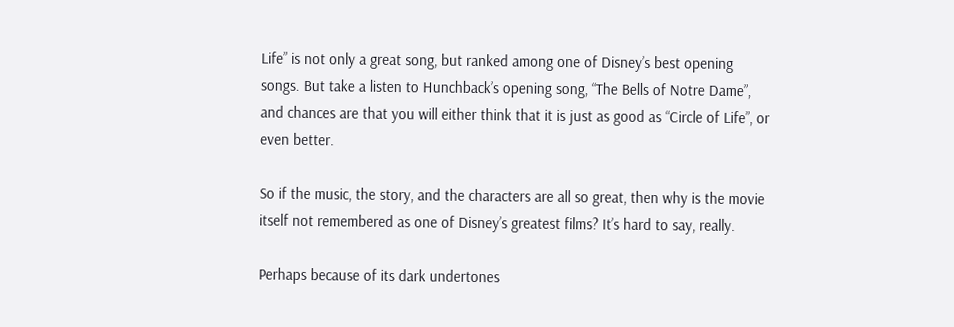Life” is not only a great song, but ranked among one of Disney’s best opening songs. But take a listen to Hunchback’s opening song, “The Bells of Notre Dame”, and chances are that you will either think that it is just as good as “Circle of Life”, or even better.

So if the music, the story, and the characters are all so great, then why is the movie itself not remembered as one of Disney’s greatest films? It’s hard to say, really.

Perhaps because of its dark undertones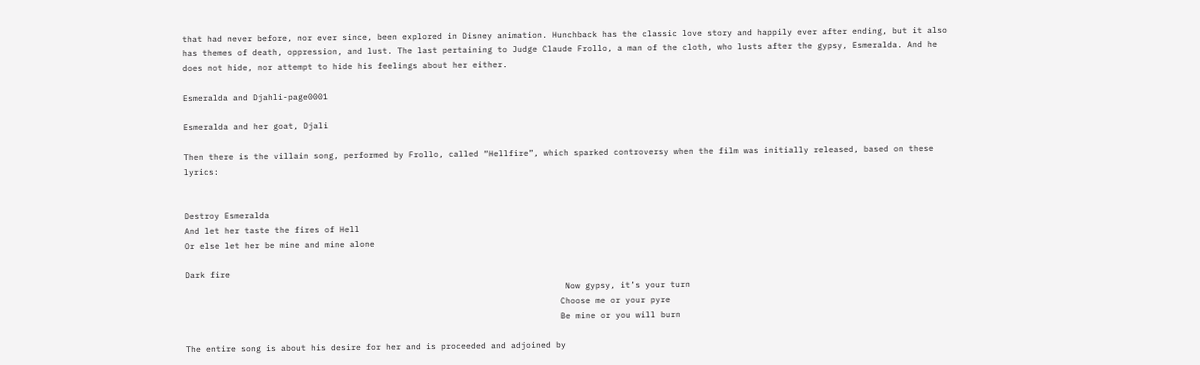that had never before, nor ever since, been explored in Disney animation. Hunchback has the classic love story and happily ever after ending, but it also has themes of death, oppression, and lust. The last pertaining to Judge Claude Frollo, a man of the cloth, who lusts after the gypsy, Esmeralda. And he does not hide, nor attempt to hide his feelings about her either.

Esmeralda and Djahli-page0001

Esmeralda and her goat, Djali

Then there is the villain song, performed by Frollo, called “Hellfire”, which sparked controversy when the film was initially released, based on these lyrics:


Destroy Esmeralda
And let her taste the fires of Hell
Or else let her be mine and mine alone

Dark fire
                                                                            Now gypsy, it’s your turn
                                                                           Choose me or your pyre
                                                                           Be mine or you will burn

The entire song is about his desire for her and is proceeded and adjoined by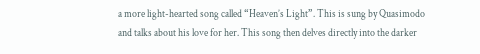a more light-hearted song called “Heaven’s Light”. This is sung by Quasimodo and talks about his love for her. This song then delves directly into the darker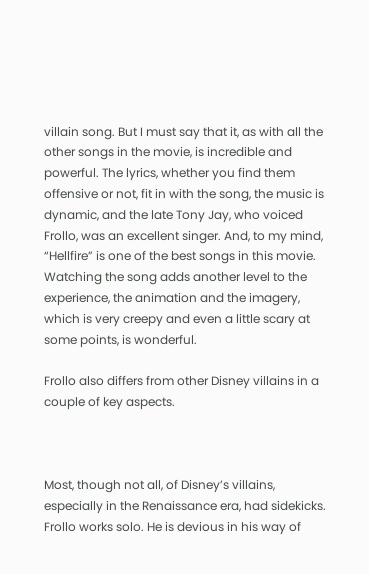villain song. But I must say that it, as with all the other songs in the movie, is incredible and powerful. The lyrics, whether you find them offensive or not, fit in with the song, the music is dynamic, and the late Tony Jay, who voiced Frollo, was an excellent singer. And, to my mind, “Hellfire” is one of the best songs in this movie. Watching the song adds another level to the experience, the animation and the imagery, which is very creepy and even a little scary at some points, is wonderful.

Frollo also differs from other Disney villains in a couple of key aspects.



Most, though not all, of Disney’s villains, especially in the Renaissance era, had sidekicks. Frollo works solo. He is devious in his way of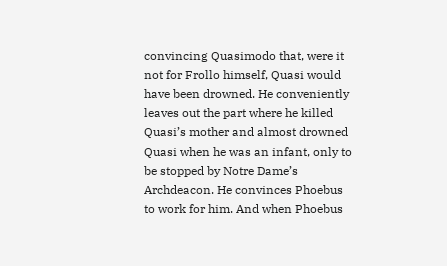convincing Quasimodo that, were it not for Frollo himself, Quasi would have been drowned. He conveniently leaves out the part where he killed Quasi’s mother and almost drowned Quasi when he was an infant, only to be stopped by Notre Dame’s Archdeacon. He convinces Phoebus to work for him. And when Phoebus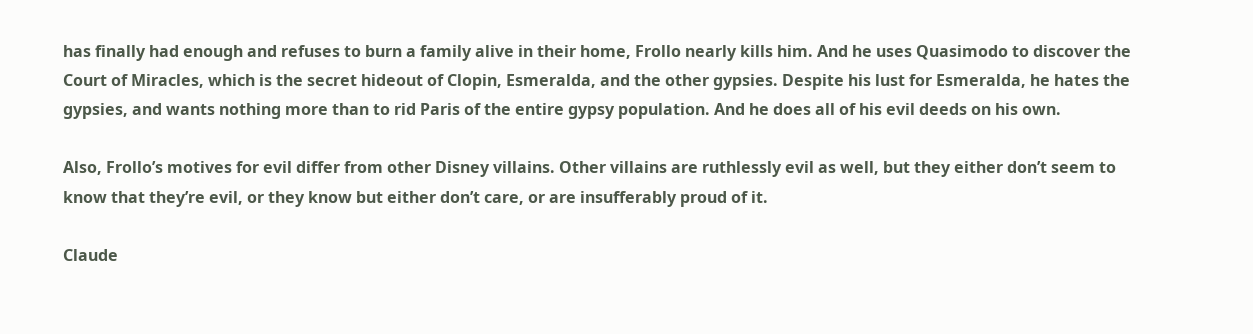has finally had enough and refuses to burn a family alive in their home, Frollo nearly kills him. And he uses Quasimodo to discover the Court of Miracles, which is the secret hideout of Clopin, Esmeralda, and the other gypsies. Despite his lust for Esmeralda, he hates the gypsies, and wants nothing more than to rid Paris of the entire gypsy population. And he does all of his evil deeds on his own.

Also, Frollo’s motives for evil differ from other Disney villains. Other villains are ruthlessly evil as well, but they either don’t seem to know that they’re evil, or they know but either don’t care, or are insufferably proud of it.

Claude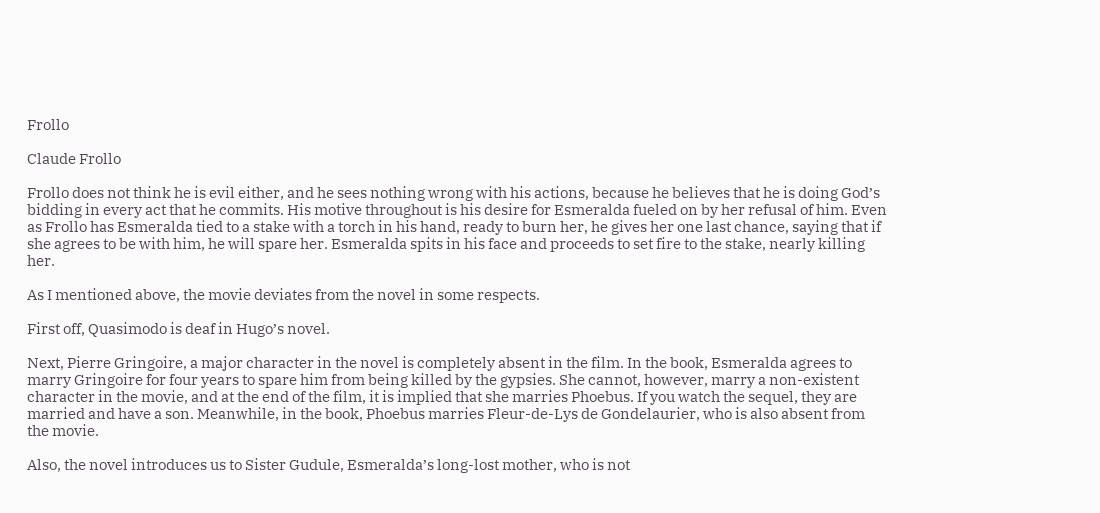Frollo

Claude Frollo

Frollo does not think he is evil either, and he sees nothing wrong with his actions, because he believes that he is doing God’s bidding in every act that he commits. His motive throughout is his desire for Esmeralda fueled on by her refusal of him. Even as Frollo has Esmeralda tied to a stake with a torch in his hand, ready to burn her, he gives her one last chance, saying that if she agrees to be with him, he will spare her. Esmeralda spits in his face and proceeds to set fire to the stake, nearly killing her.

As I mentioned above, the movie deviates from the novel in some respects.

First off, Quasimodo is deaf in Hugo’s novel.

Next, Pierre Gringoire, a major character in the novel is completely absent in the film. In the book, Esmeralda agrees to marry Gringoire for four years to spare him from being killed by the gypsies. She cannot, however, marry a non-existent character in the movie, and at the end of the film, it is implied that she marries Phoebus. If you watch the sequel, they are married and have a son. Meanwhile, in the book, Phoebus marries Fleur-de-Lys de Gondelaurier, who is also absent from the movie.

Also, the novel introduces us to Sister Gudule, Esmeralda’s long-lost mother, who is not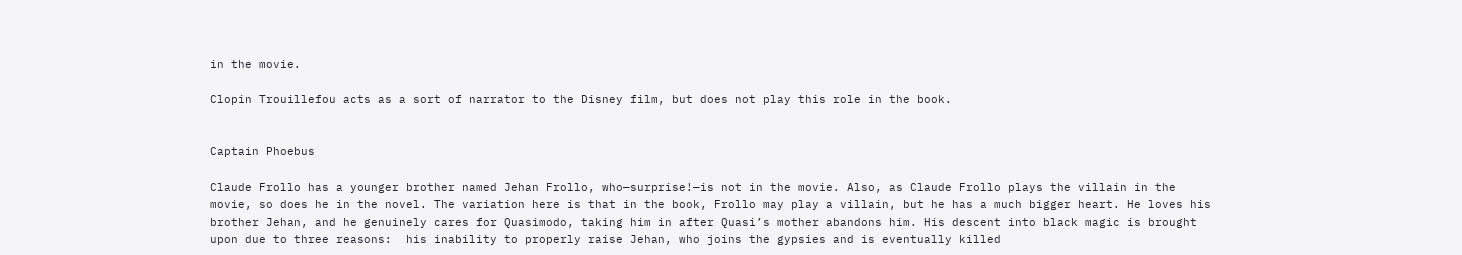in the movie.

Clopin Trouillefou acts as a sort of narrator to the Disney film, but does not play this role in the book.


Captain Phoebus

Claude Frollo has a younger brother named Jehan Frollo, who—surprise!—is not in the movie. Also, as Claude Frollo plays the villain in the movie, so does he in the novel. The variation here is that in the book, Frollo may play a villain, but he has a much bigger heart. He loves his brother Jehan, and he genuinely cares for Quasimodo, taking him in after Quasi’s mother abandons him. His descent into black magic is brought upon due to three reasons:  his inability to properly raise Jehan, who joins the gypsies and is eventually killed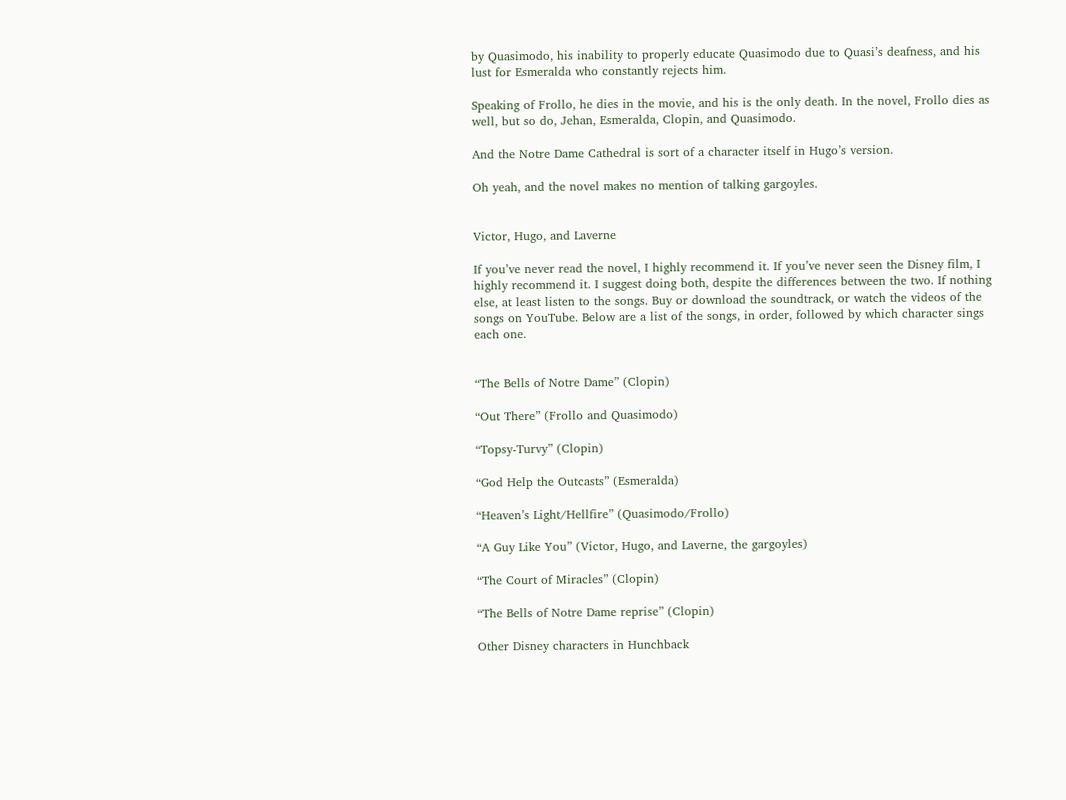by Quasimodo, his inability to properly educate Quasimodo due to Quasi’s deafness, and his lust for Esmeralda who constantly rejects him.

Speaking of Frollo, he dies in the movie, and his is the only death. In the novel, Frollo dies as well, but so do, Jehan, Esmeralda, Clopin, and Quasimodo.

And the Notre Dame Cathedral is sort of a character itself in Hugo’s version.

Oh yeah, and the novel makes no mention of talking gargoyles.


Victor, Hugo, and Laverne

If you’ve never read the novel, I highly recommend it. If you’ve never seen the Disney film, I highly recommend it. I suggest doing both, despite the differences between the two. If nothing else, at least listen to the songs. Buy or download the soundtrack, or watch the videos of the songs on YouTube. Below are a list of the songs, in order, followed by which character sings each one.


“The Bells of Notre Dame” (Clopin)

“Out There” (Frollo and Quasimodo)

“Topsy-Turvy” (Clopin)

“God Help the Outcasts” (Esmeralda)

“Heaven’s Light/Hellfire” (Quasimodo/Frollo)

“A Guy Like You” (Victor, Hugo, and Laverne, the gargoyles)

“The Court of Miracles” (Clopin)

“The Bells of Notre Dame reprise” (Clopin)

Other Disney characters in Hunchback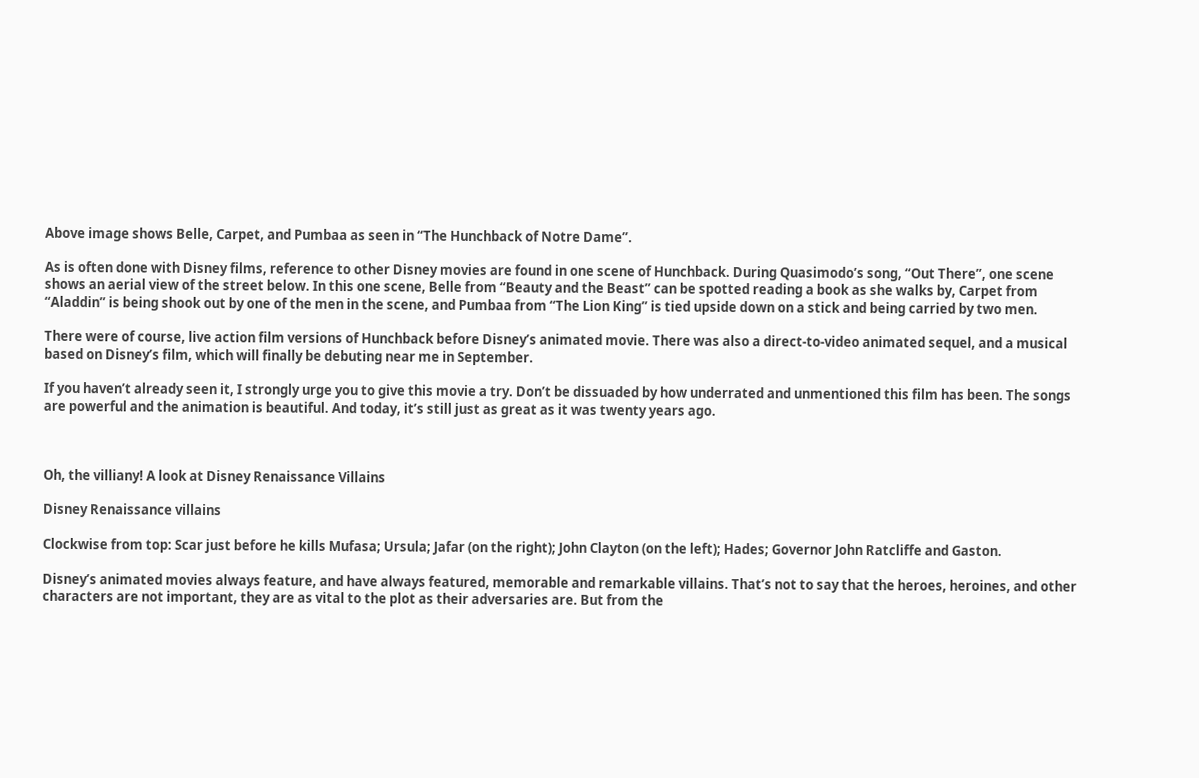Above image shows Belle, Carpet, and Pumbaa as seen in “The Hunchback of Notre Dame”.

As is often done with Disney films, reference to other Disney movies are found in one scene of Hunchback. During Quasimodo’s song, “Out There”, one scene shows an aerial view of the street below. In this one scene, Belle from “Beauty and the Beast” can be spotted reading a book as she walks by, Carpet from “Aladdin” is being shook out by one of the men in the scene, and Pumbaa from “The Lion King” is tied upside down on a stick and being carried by two men.

There were of course, live action film versions of Hunchback before Disney’s animated movie. There was also a direct-to-video animated sequel, and a musical based on Disney’s film, which will finally be debuting near me in September.

If you haven’t already seen it, I strongly urge you to give this movie a try. Don’t be dissuaded by how underrated and unmentioned this film has been. The songs are powerful and the animation is beautiful. And today, it’s still just as great as it was twenty years ago.



Oh, the villiany! A look at Disney Renaissance Villains

Disney Renaissance villains

Clockwise from top: Scar just before he kills Mufasa; Ursula; Jafar (on the right); John Clayton (on the left); Hades; Governor John Ratcliffe and Gaston.

Disney’s animated movies always feature, and have always featured, memorable and remarkable villains. That’s not to say that the heroes, heroines, and other characters are not important, they are as vital to the plot as their adversaries are. But from the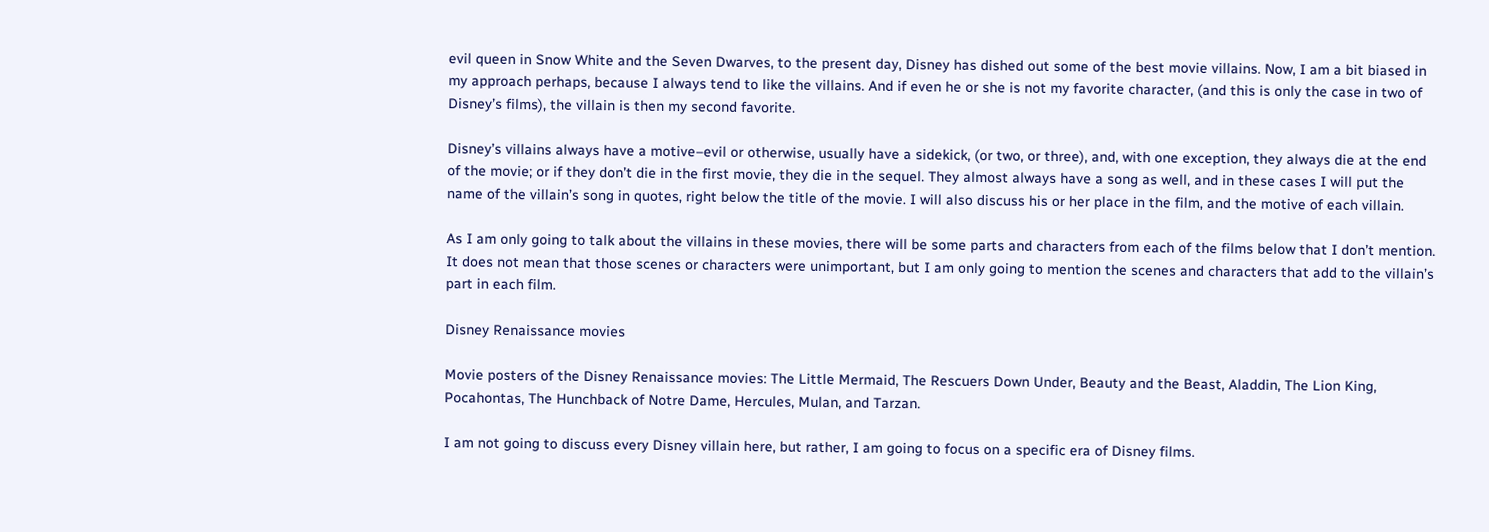evil queen in Snow White and the Seven Dwarves, to the present day, Disney has dished out some of the best movie villains. Now, I am a bit biased in my approach perhaps, because I always tend to like the villains. And if even he or she is not my favorite character, (and this is only the case in two of Disney’s films), the villain is then my second favorite.

Disney’s villains always have a motive–evil or otherwise, usually have a sidekick, (or two, or three), and, with one exception, they always die at the end of the movie; or if they don’t die in the first movie, they die in the sequel. They almost always have a song as well, and in these cases I will put the name of the villain’s song in quotes, right below the title of the movie. I will also discuss his or her place in the film, and the motive of each villain.

As I am only going to talk about the villains in these movies, there will be some parts and characters from each of the films below that I don’t mention. It does not mean that those scenes or characters were unimportant, but I am only going to mention the scenes and characters that add to the villain’s part in each film.

Disney Renaissance movies

Movie posters of the Disney Renaissance movies: The Little Mermaid, The Rescuers Down Under, Beauty and the Beast, Aladdin, The Lion King, Pocahontas, The Hunchback of Notre Dame, Hercules, Mulan, and Tarzan.

I am not going to discuss every Disney villain here, but rather, I am going to focus on a specific era of Disney films.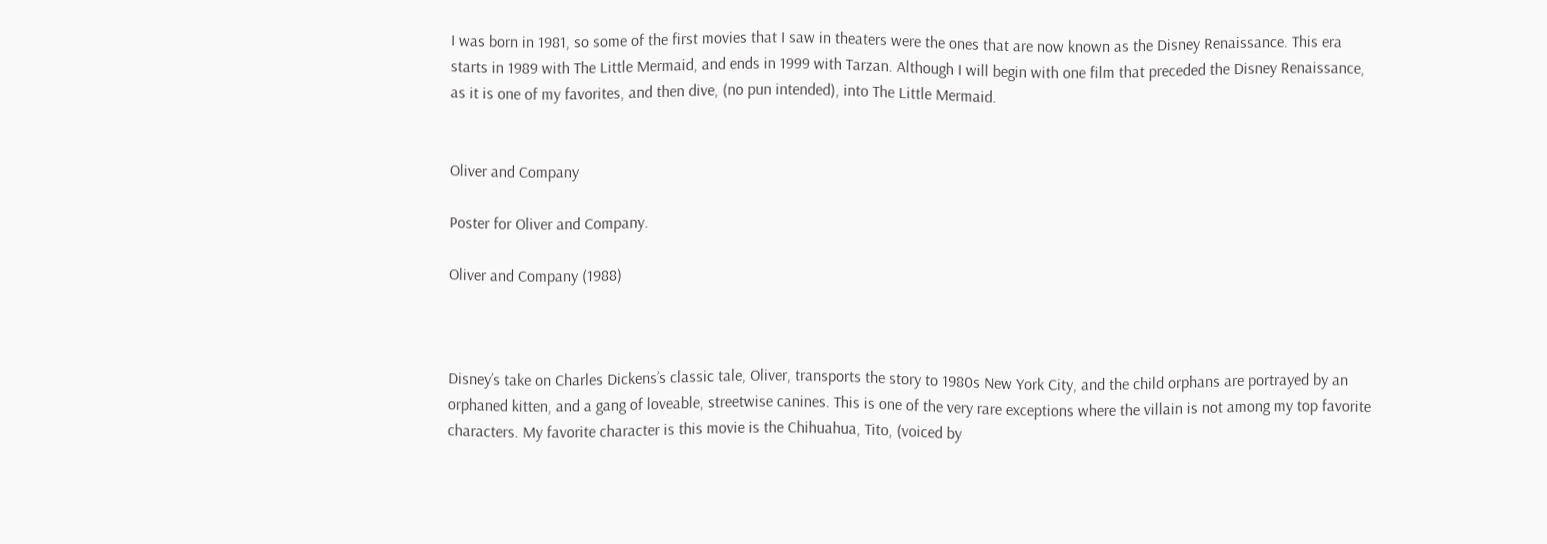I was born in 1981, so some of the first movies that I saw in theaters were the ones that are now known as the Disney Renaissance. This era starts in 1989 with The Little Mermaid, and ends in 1999 with Tarzan. Although I will begin with one film that preceded the Disney Renaissance, as it is one of my favorites, and then dive, (no pun intended), into The Little Mermaid.


Oliver and Company

Poster for Oliver and Company.

Oliver and Company (1988)



Disney’s take on Charles Dickens’s classic tale, Oliver, transports the story to 1980s New York City, and the child orphans are portrayed by an orphaned kitten, and a gang of loveable, streetwise canines. This is one of the very rare exceptions where the villain is not among my top favorite characters. My favorite character is this movie is the Chihuahua, Tito, (voiced by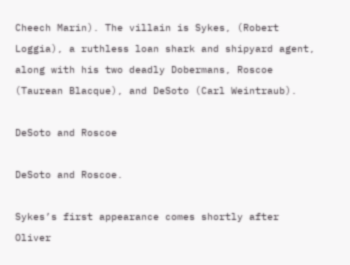Cheech Marin). The villain is Sykes, (Robert Loggia), a ruthless loan shark and shipyard agent, along with his two deadly Dobermans, Roscoe (Taurean Blacque), and DeSoto (Carl Weintraub).

DeSoto and Roscoe

DeSoto and Roscoe.

Sykes’s first appearance comes shortly after Oliver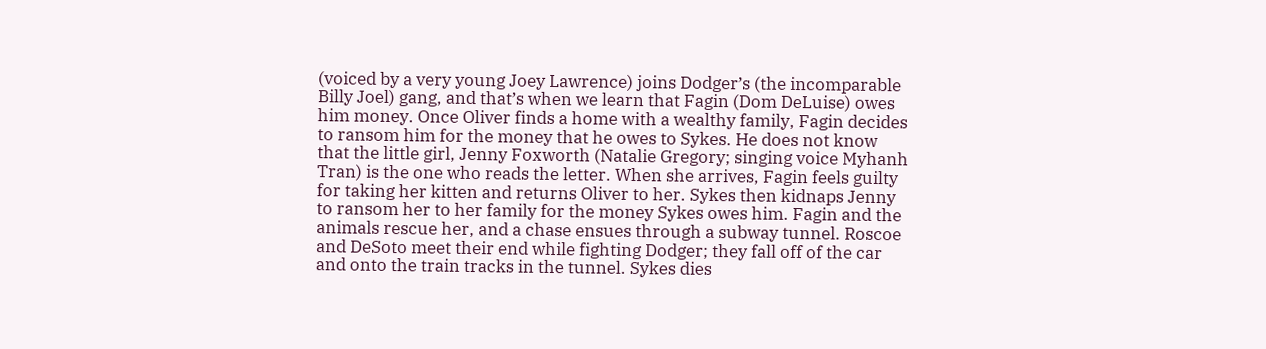(voiced by a very young Joey Lawrence) joins Dodger’s (the incomparable Billy Joel) gang, and that’s when we learn that Fagin (Dom DeLuise) owes him money. Once Oliver finds a home with a wealthy family, Fagin decides to ransom him for the money that he owes to Sykes. He does not know that the little girl, Jenny Foxworth (Natalie Gregory; singing voice Myhanh Tran) is the one who reads the letter. When she arrives, Fagin feels guilty for taking her kitten and returns Oliver to her. Sykes then kidnaps Jenny to ransom her to her family for the money Sykes owes him. Fagin and the animals rescue her, and a chase ensues through a subway tunnel. Roscoe and DeSoto meet their end while fighting Dodger; they fall off of the car and onto the train tracks in the tunnel. Sykes dies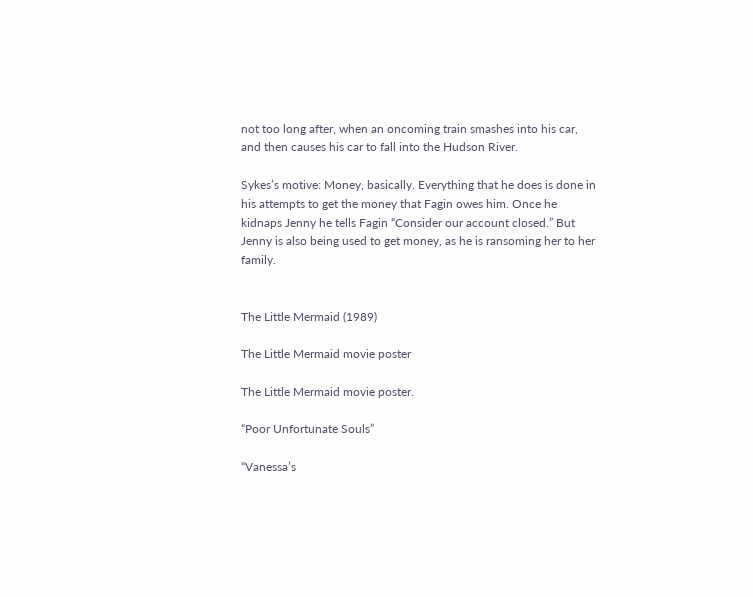not too long after, when an oncoming train smashes into his car, and then causes his car to fall into the Hudson River.

Sykes’s motive: Money, basically. Everything that he does is done in his attempts to get the money that Fagin owes him. Once he kidnaps Jenny he tells Fagin “Consider our account closed.” But Jenny is also being used to get money, as he is ransoming her to her family.


The Little Mermaid (1989)

The Little Mermaid movie poster

The Little Mermaid movie poster.

“Poor Unfortunate Souls”

“Vanessa’s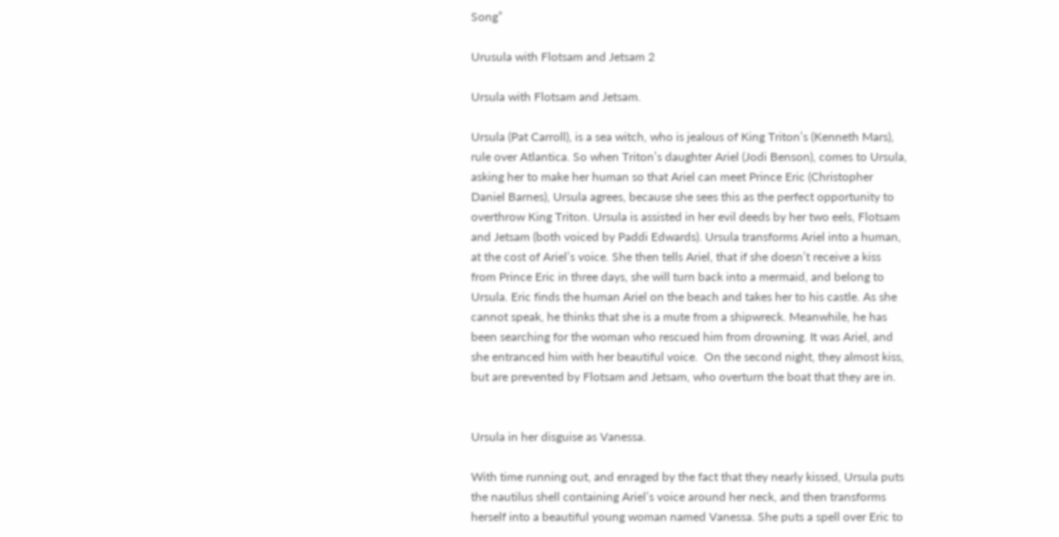Song”

Urusula with Flotsam and Jetsam 2

Ursula with Flotsam and Jetsam.

Ursula (Pat Carroll), is a sea witch, who is jealous of King Triton’s (Kenneth Mars), rule over Atlantica. So when Triton’s daughter Ariel (Jodi Benson), comes to Ursula, asking her to make her human so that Ariel can meet Prince Eric (Christopher Daniel Barnes), Ursula agrees, because she sees this as the perfect opportunity to overthrow King Triton. Ursula is assisted in her evil deeds by her two eels, Flotsam and Jetsam (both voiced by Paddi Edwards). Ursula transforms Ariel into a human, at the cost of Ariel’s voice. She then tells Ariel, that if she doesn’t receive a kiss from Prince Eric in three days, she will turn back into a mermaid, and belong to Ursula. Eric finds the human Ariel on the beach and takes her to his castle. As she cannot speak, he thinks that she is a mute from a shipwreck. Meanwhile, he has been searching for the woman who rescued him from drowning. It was Ariel, and she entranced him with her beautiful voice.  On the second night, they almost kiss, but are prevented by Flotsam and Jetsam, who overturn the boat that they are in.


Ursula in her disguise as Vanessa.

With time running out, and enraged by the fact that they nearly kissed, Ursula puts the nautilus shell containing Ariel’s voice around her neck, and then transforms herself into a beautiful young woman named Vanessa. She puts a spell over Eric to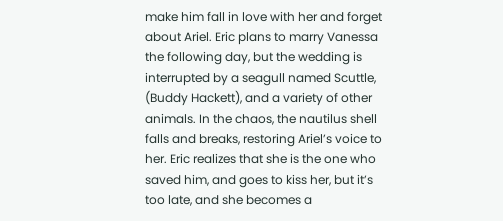make him fall in love with her and forget about Ariel. Eric plans to marry Vanessa the following day, but the wedding is interrupted by a seagull named Scuttle, (Buddy Hackett), and a variety of other animals. In the chaos, the nautilus shell falls and breaks, restoring Ariel’s voice to her. Eric realizes that she is the one who saved him, and goes to kiss her, but it’s too late, and she becomes a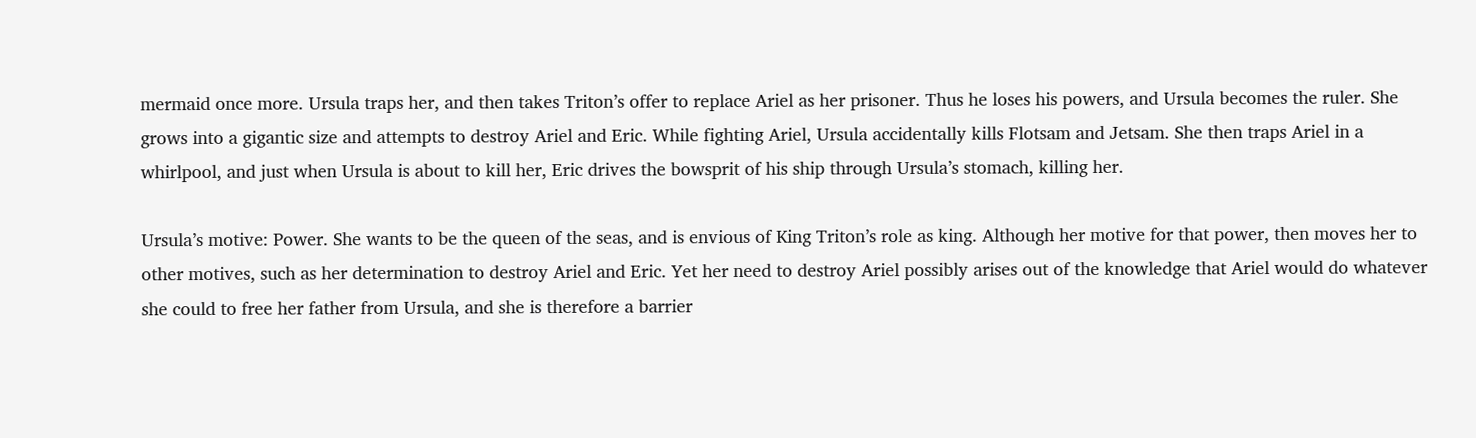mermaid once more. Ursula traps her, and then takes Triton’s offer to replace Ariel as her prisoner. Thus he loses his powers, and Ursula becomes the ruler. She grows into a gigantic size and attempts to destroy Ariel and Eric. While fighting Ariel, Ursula accidentally kills Flotsam and Jetsam. She then traps Ariel in a whirlpool, and just when Ursula is about to kill her, Eric drives the bowsprit of his ship through Ursula’s stomach, killing her.

Ursula’s motive: Power. She wants to be the queen of the seas, and is envious of King Triton’s role as king. Although her motive for that power, then moves her to other motives, such as her determination to destroy Ariel and Eric. Yet her need to destroy Ariel possibly arises out of the knowledge that Ariel would do whatever she could to free her father from Ursula, and she is therefore a barrier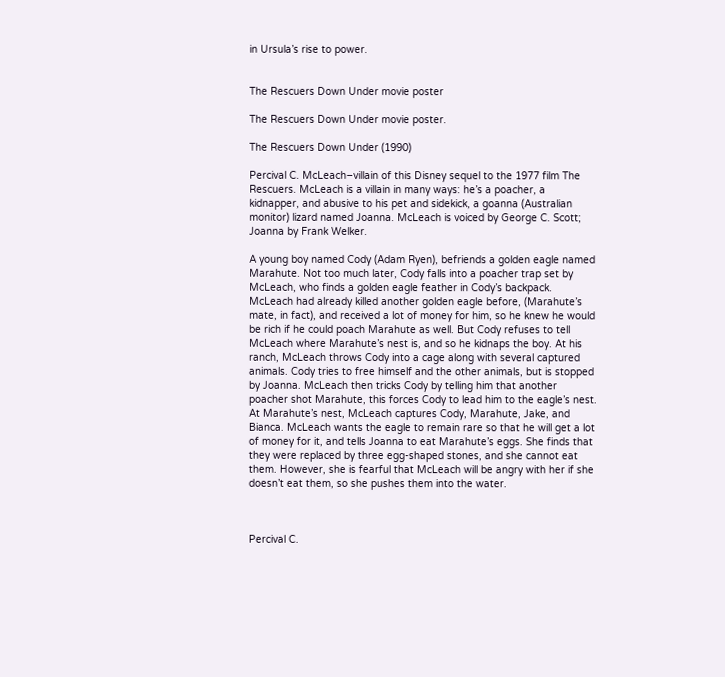in Ursula’s rise to power.


The Rescuers Down Under movie poster

The Rescuers Down Under movie poster.

The Rescuers Down Under (1990)

Percival C. McLeach–villain of this Disney sequel to the 1977 film The Rescuers. McLeach is a villain in many ways: he’s a poacher, a kidnapper, and abusive to his pet and sidekick, a goanna (Australian monitor) lizard named Joanna. McLeach is voiced by George C. Scott; Joanna by Frank Welker.

A young boy named Cody (Adam Ryen), befriends a golden eagle named Marahute. Not too much later, Cody falls into a poacher trap set by McLeach, who finds a golden eagle feather in Cody’s backpack. McLeach had already killed another golden eagle before, (Marahute’s mate, in fact), and received a lot of money for him, so he knew he would be rich if he could poach Marahute as well. But Cody refuses to tell McLeach where Marahute’s nest is, and so he kidnaps the boy. At his ranch, McLeach throws Cody into a cage along with several captured animals. Cody tries to free himself and the other animals, but is stopped by Joanna. McLeach then tricks Cody by telling him that another poacher shot Marahute, this forces Cody to lead him to the eagle’s nest. At Marahute’s nest, McLeach captures Cody, Marahute, Jake, and Bianca. McLeach wants the eagle to remain rare so that he will get a lot of money for it, and tells Joanna to eat Marahute’s eggs. She finds that they were replaced by three egg-shaped stones, and she cannot eat them. However, she is fearful that McLeach will be angry with her if she doesn’t eat them, so she pushes them into the water.



Percival C.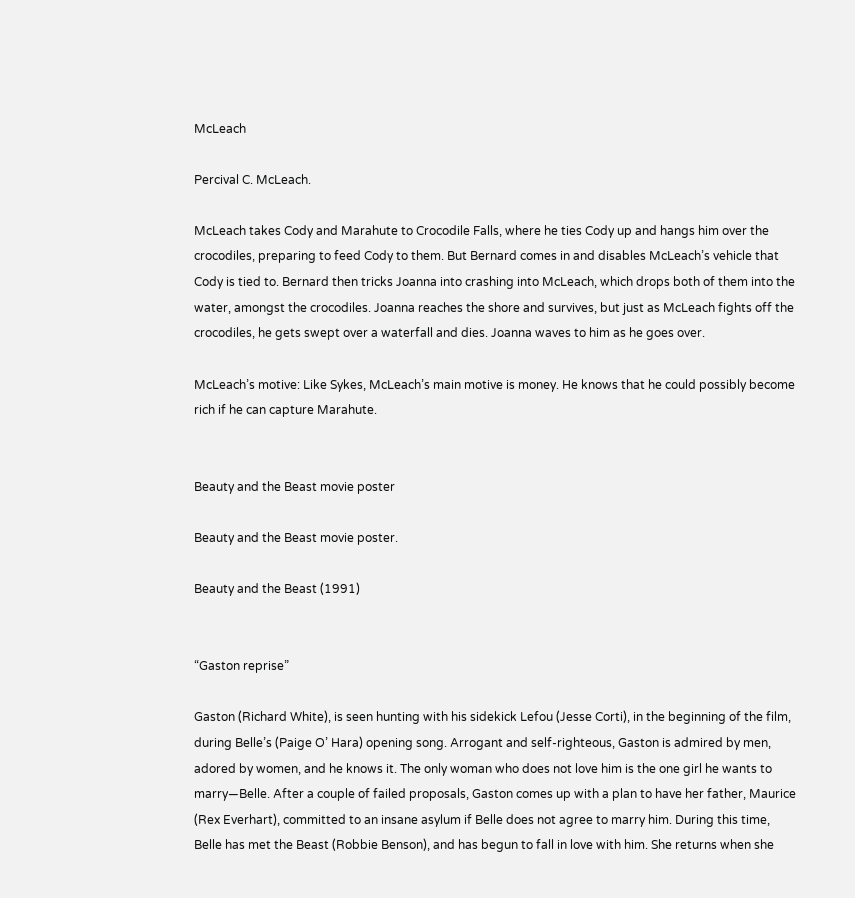McLeach

Percival C. McLeach.

McLeach takes Cody and Marahute to Crocodile Falls, where he ties Cody up and hangs him over the crocodiles, preparing to feed Cody to them. But Bernard comes in and disables McLeach’s vehicle that     Cody is tied to. Bernard then tricks Joanna into crashing into McLeach, which drops both of them into the water, amongst the crocodiles. Joanna reaches the shore and survives, but just as McLeach fights off the crocodiles, he gets swept over a waterfall and dies. Joanna waves to him as he goes over.

McLeach’s motive: Like Sykes, McLeach’s main motive is money. He knows that he could possibly become rich if he can capture Marahute.


Beauty and the Beast movie poster

Beauty and the Beast movie poster.

Beauty and the Beast (1991)


“Gaston reprise”

Gaston (Richard White), is seen hunting with his sidekick Lefou (Jesse Corti), in the beginning of the film, during Belle’s (Paige O’ Hara) opening song. Arrogant and self-righteous, Gaston is admired by men, adored by women, and he knows it. The only woman who does not love him is the one girl he wants to marry—Belle. After a couple of failed proposals, Gaston comes up with a plan to have her father, Maurice (Rex Everhart), committed to an insane asylum if Belle does not agree to marry him. During this time, Belle has met the Beast (Robbie Benson), and has begun to fall in love with him. She returns when she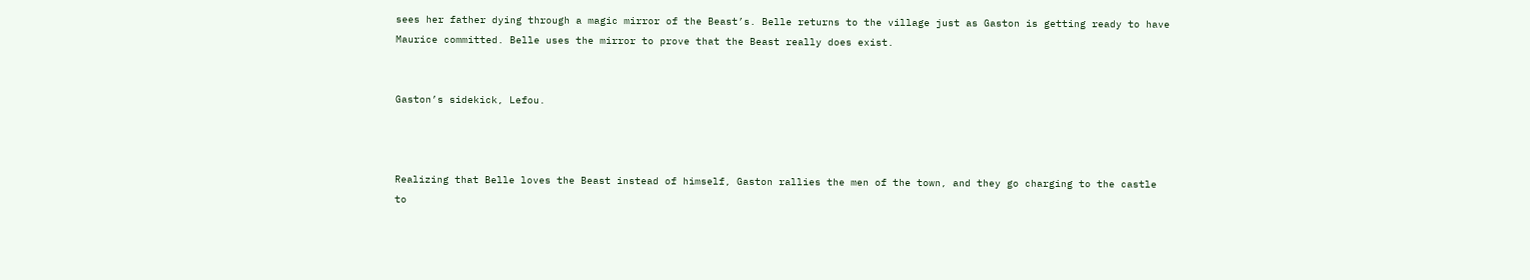sees her father dying through a magic mirror of the Beast’s. Belle returns to the village just as Gaston is getting ready to have Maurice committed. Belle uses the mirror to prove that the Beast really does exist.


Gaston’s sidekick, Lefou.



Realizing that Belle loves the Beast instead of himself, Gaston rallies the men of the town, and they go charging to the castle to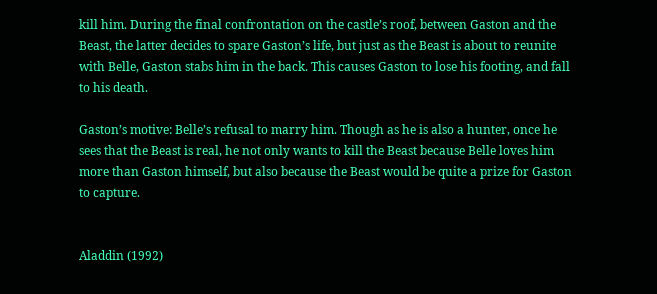kill him. During the final confrontation on the castle’s roof, between Gaston and the Beast, the latter decides to spare Gaston’s life, but just as the Beast is about to reunite with Belle, Gaston stabs him in the back. This causes Gaston to lose his footing, and fall to his death.

Gaston’s motive: Belle’s refusal to marry him. Though as he is also a hunter, once he sees that the Beast is real, he not only wants to kill the Beast because Belle loves him more than Gaston himself, but also because the Beast would be quite a prize for Gaston to capture.


Aladdin (1992)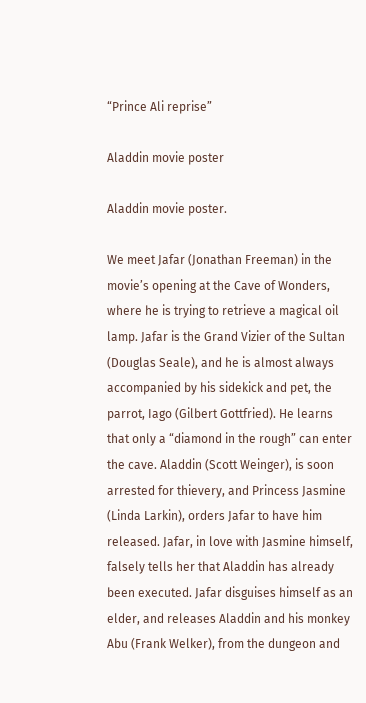“Prince Ali reprise”

Aladdin movie poster

Aladdin movie poster.

We meet Jafar (Jonathan Freeman) in the movie’s opening at the Cave of Wonders, where he is trying to retrieve a magical oil lamp. Jafar is the Grand Vizier of the Sultan (Douglas Seale), and he is almost always accompanied by his sidekick and pet, the parrot, Iago (Gilbert Gottfried). He learns that only a “diamond in the rough” can enter the cave. Aladdin (Scott Weinger), is soon arrested for thievery, and Princess Jasmine (Linda Larkin), orders Jafar to have him released. Jafar, in love with Jasmine himself, falsely tells her that Aladdin has already been executed. Jafar disguises himself as an elder, and releases Aladdin and his monkey Abu (Frank Welker), from the dungeon and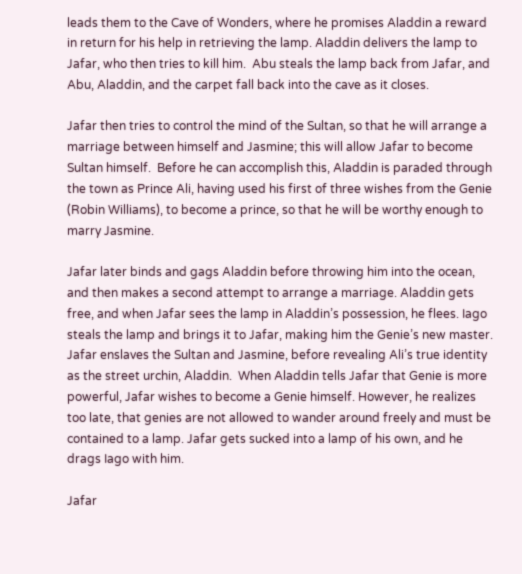leads them to the Cave of Wonders, where he promises Aladdin a reward in return for his help in retrieving the lamp. Aladdin delivers the lamp to Jafar, who then tries to kill him.  Abu steals the lamp back from Jafar, and Abu, Aladdin, and the carpet fall back into the cave as it closes.

Jafar then tries to control the mind of the Sultan, so that he will arrange a marriage between himself and Jasmine; this will allow Jafar to become Sultan himself.  Before he can accomplish this, Aladdin is paraded through the town as Prince Ali, having used his first of three wishes from the Genie (Robin Williams), to become a prince, so that he will be worthy enough to marry Jasmine.

Jafar later binds and gags Aladdin before throwing him into the ocean, and then makes a second attempt to arrange a marriage. Aladdin gets free, and when Jafar sees the lamp in Aladdin’s possession, he flees. Iago steals the lamp and brings it to Jafar, making him the Genie’s new master. Jafar enslaves the Sultan and Jasmine, before revealing Ali’s true identity as the street urchin, Aladdin.  When Aladdin tells Jafar that Genie is more powerful, Jafar wishes to become a Genie himself. However, he realizes too late, that genies are not allowed to wander around freely and must be contained to a lamp. Jafar gets sucked into a lamp of his own, and he drags Iago with him.

Jafar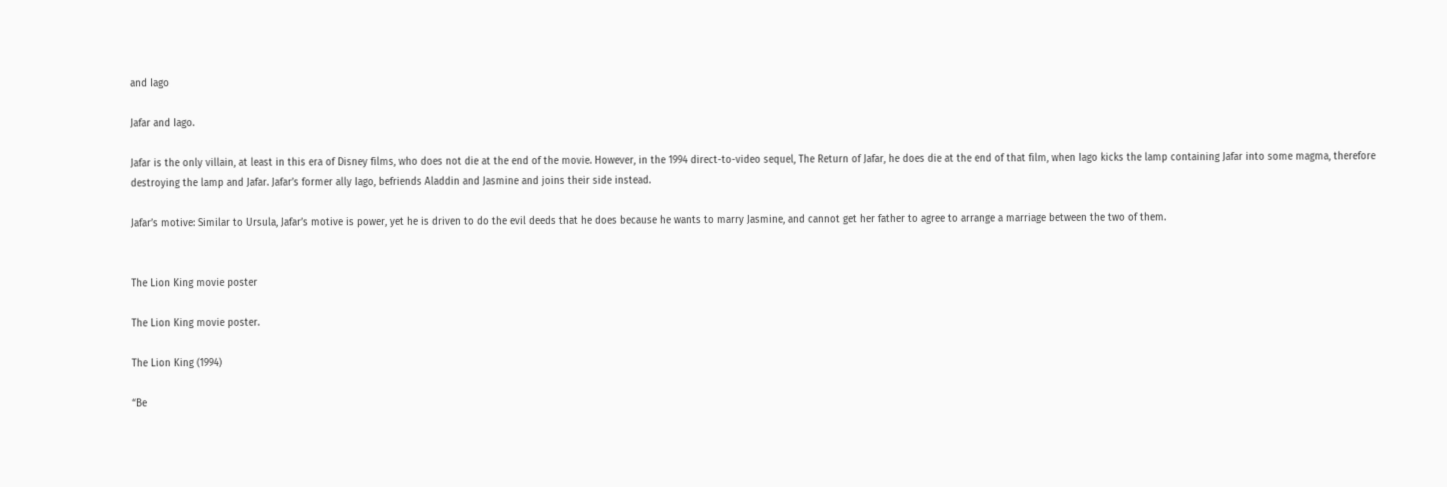and Iago

Jafar and Iago.

Jafar is the only villain, at least in this era of Disney films, who does not die at the end of the movie. However, in the 1994 direct-to-video sequel, The Return of Jafar, he does die at the end of that film, when Iago kicks the lamp containing Jafar into some magma, therefore destroying the lamp and Jafar. Jafar’s former ally Iago, befriends Aladdin and Jasmine and joins their side instead.

Jafar’s motive: Similar to Ursula, Jafar’s motive is power, yet he is driven to do the evil deeds that he does because he wants to marry Jasmine, and cannot get her father to agree to arrange a marriage between the two of them.


The Lion King movie poster

The Lion King movie poster.

The Lion King (1994)

“Be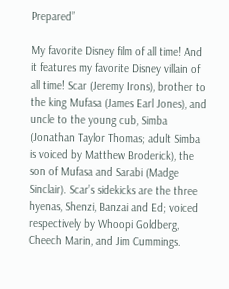Prepared”

My favorite Disney film of all time! And it features my favorite Disney villain of all time! Scar (Jeremy Irons), brother to the king Mufasa (James Earl Jones), and uncle to the young cub, Simba (Jonathan Taylor Thomas; adult Simba is voiced by Matthew Broderick), the son of Mufasa and Sarabi (Madge Sinclair). Scar’s sidekicks are the three hyenas, Shenzi, Banzai and Ed; voiced respectively by Whoopi Goldberg, Cheech Marin, and Jim Cummings.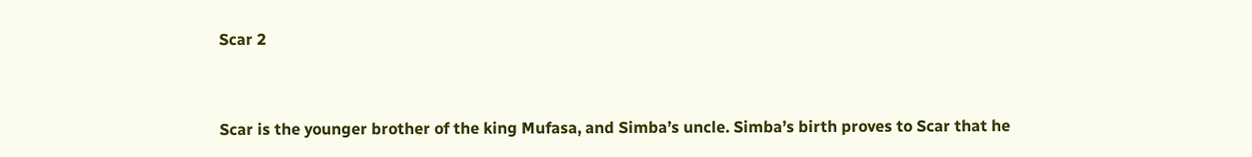Scar 2


Scar is the younger brother of the king Mufasa, and Simba’s uncle. Simba’s birth proves to Scar that he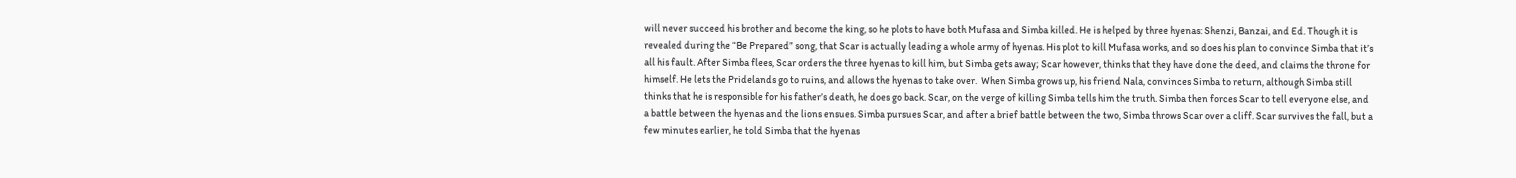will never succeed his brother and become the king, so he plots to have both Mufasa and Simba killed. He is helped by three hyenas: Shenzi, Banzai, and Ed. Though it is revealed during the “Be Prepared” song, that Scar is actually leading a whole army of hyenas. His plot to kill Mufasa works, and so does his plan to convince Simba that it’s all his fault. After Simba flees, Scar orders the three hyenas to kill him, but Simba gets away; Scar however, thinks that they have done the deed, and claims the throne for himself. He lets the Pridelands go to ruins, and allows the hyenas to take over.  When Simba grows up, his friend Nala, convinces Simba to return, although Simba still thinks that he is responsible for his father’s death, he does go back. Scar, on the verge of killing Simba tells him the truth. Simba then forces Scar to tell everyone else, and a battle between the hyenas and the lions ensues. Simba pursues Scar, and after a brief battle between the two, Simba throws Scar over a cliff. Scar survives the fall, but a few minutes earlier, he told Simba that the hyenas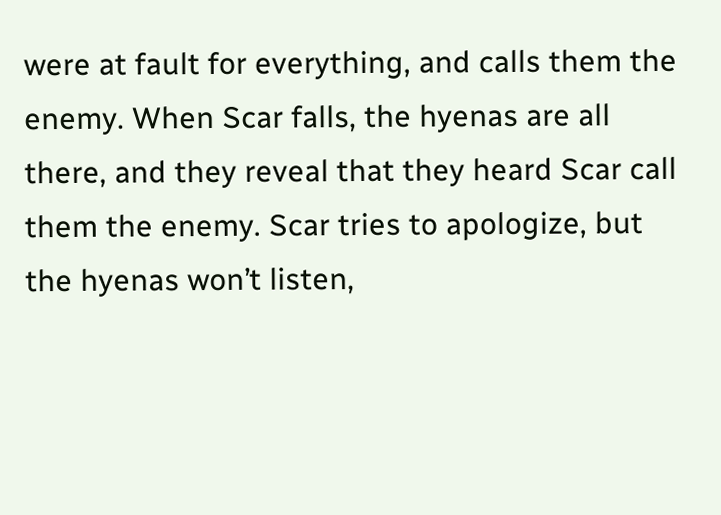were at fault for everything, and calls them the enemy. When Scar falls, the hyenas are all there, and they reveal that they heard Scar call them the enemy. Scar tries to apologize, but the hyenas won’t listen,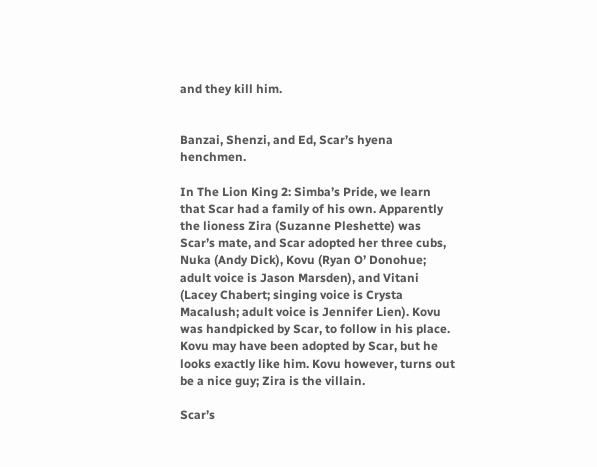and they kill him.


Banzai, Shenzi, and Ed, Scar’s hyena henchmen.

In The Lion King 2: Simba’s Pride, we learn that Scar had a family of his own. Apparently the lioness Zira (Suzanne Pleshette) was Scar’s mate, and Scar adopted her three cubs, Nuka (Andy Dick), Kovu (Ryan O’ Donohue; adult voice is Jason Marsden), and Vitani (Lacey Chabert; singing voice is Crysta Macalush; adult voice is Jennifer Lien). Kovu was handpicked by Scar, to follow in his place. Kovu may have been adopted by Scar, but he looks exactly like him. Kovu however, turns out be a nice guy; Zira is the villain.

Scar’s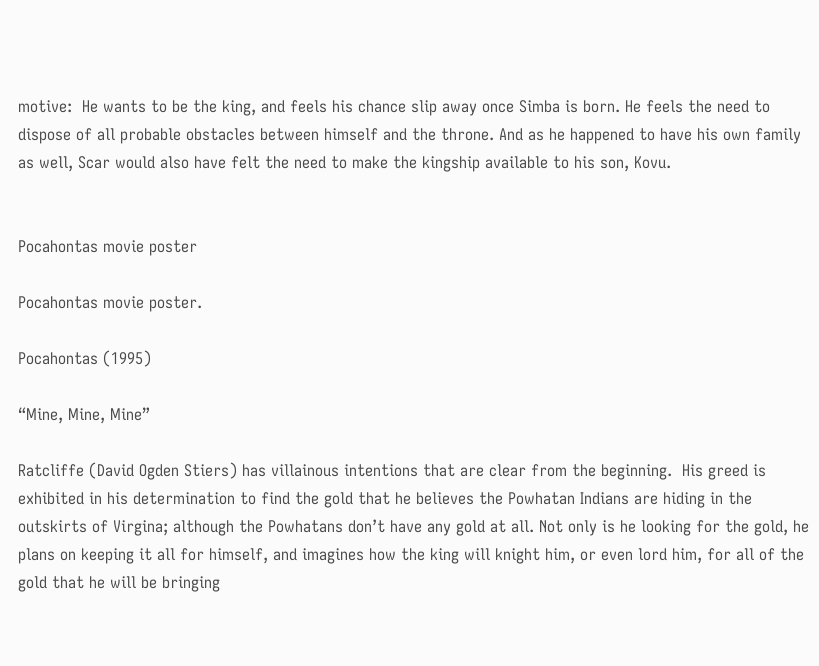motive:  He wants to be the king, and feels his chance slip away once Simba is born. He feels the need to dispose of all probable obstacles between himself and the throne. And as he happened to have his own family as well, Scar would also have felt the need to make the kingship available to his son, Kovu.


Pocahontas movie poster

Pocahontas movie poster.

Pocahontas (1995)

“Mine, Mine, Mine”

Ratcliffe (David Ogden Stiers) has villainous intentions that are clear from the beginning.  His greed is exhibited in his determination to find the gold that he believes the Powhatan Indians are hiding in the outskirts of Virgina; although the Powhatans don’t have any gold at all. Not only is he looking for the gold, he plans on keeping it all for himself, and imagines how the king will knight him, or even lord him, for all of the gold that he will be bringing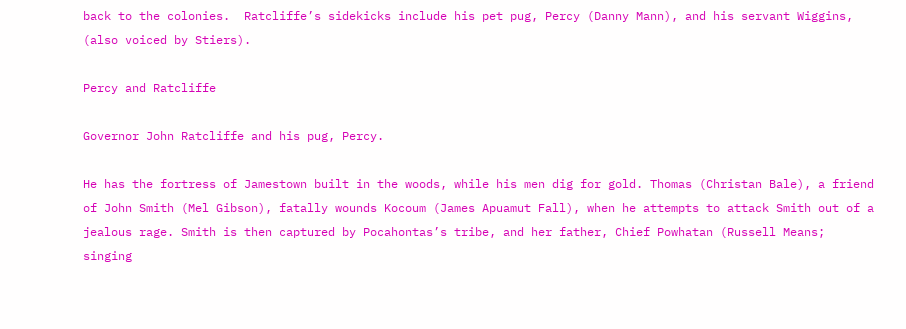back to the colonies.  Ratcliffe’s sidekicks include his pet pug, Percy (Danny Mann), and his servant Wiggins, (also voiced by Stiers).

Percy and Ratcliffe

Governor John Ratcliffe and his pug, Percy.

He has the fortress of Jamestown built in the woods, while his men dig for gold. Thomas (Christan Bale), a friend of John Smith (Mel Gibson), fatally wounds Kocoum (James Apuamut Fall), when he attempts to attack Smith out of a jealous rage. Smith is then captured by Pocahontas’s tribe, and her father, Chief Powhatan (Russell Means; singing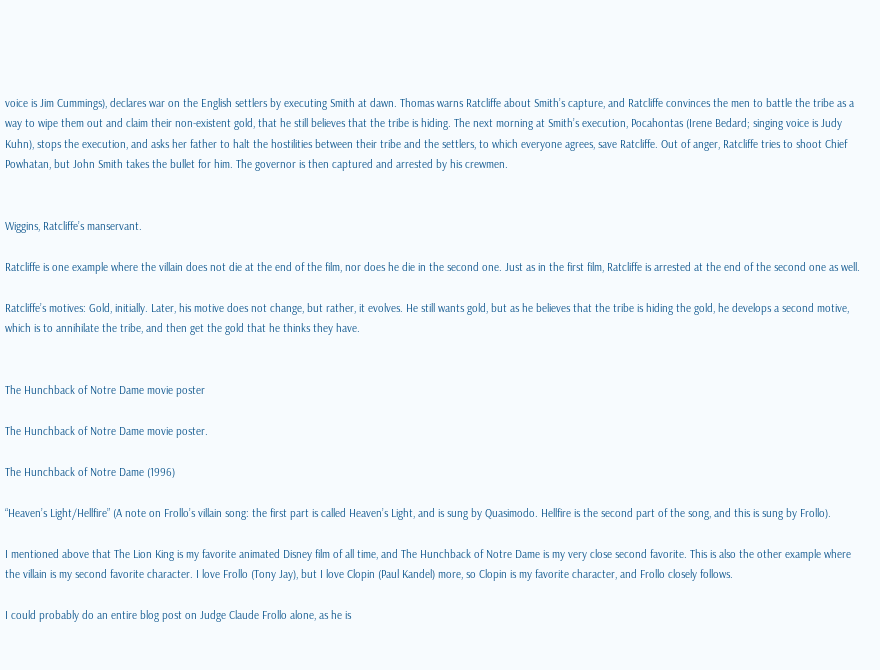voice is Jim Cummings), declares war on the English settlers by executing Smith at dawn. Thomas warns Ratcliffe about Smith’s capture, and Ratcliffe convinces the men to battle the tribe as a way to wipe them out and claim their non-existent gold, that he still believes that the tribe is hiding. The next morning at Smith’s execution, Pocahontas (Irene Bedard; singing voice is Judy Kuhn), stops the execution, and asks her father to halt the hostilities between their tribe and the settlers, to which everyone agrees, save Ratcliffe. Out of anger, Ratcliffe tries to shoot Chief Powhatan, but John Smith takes the bullet for him. The governor is then captured and arrested by his crewmen.


Wiggins, Ratcliffe’s manservant.

Ratcliffe is one example where the villain does not die at the end of the film, nor does he die in the second one. Just as in the first film, Ratcliffe is arrested at the end of the second one as well.

Ratcliffe’s motives: Gold, initially. Later, his motive does not change, but rather, it evolves. He still wants gold, but as he believes that the tribe is hiding the gold, he develops a second motive, which is to annihilate the tribe, and then get the gold that he thinks they have.


The Hunchback of Notre Dame movie poster

The Hunchback of Notre Dame movie poster.

The Hunchback of Notre Dame (1996)

“Heaven’s Light/Hellfire” (A note on Frollo’s villain song: the first part is called Heaven’s Light, and is sung by Quasimodo. Hellfire is the second part of the song, and this is sung by Frollo).

I mentioned above that The Lion King is my favorite animated Disney film of all time, and The Hunchback of Notre Dame is my very close second favorite. This is also the other example where the villain is my second favorite character. I love Frollo (Tony Jay), but I love Clopin (Paul Kandel) more, so Clopin is my favorite character, and Frollo closely follows.

I could probably do an entire blog post on Judge Claude Frollo alone, as he is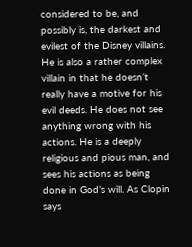considered to be, and possibly is, the darkest and evilest of the Disney villains. He is also a rather complex villain in that he doesn’t really have a motive for his evil deeds. He does not see anything wrong with his actions. He is a deeply religious and pious man, and sees his actions as being done in God’s will. As Clopin says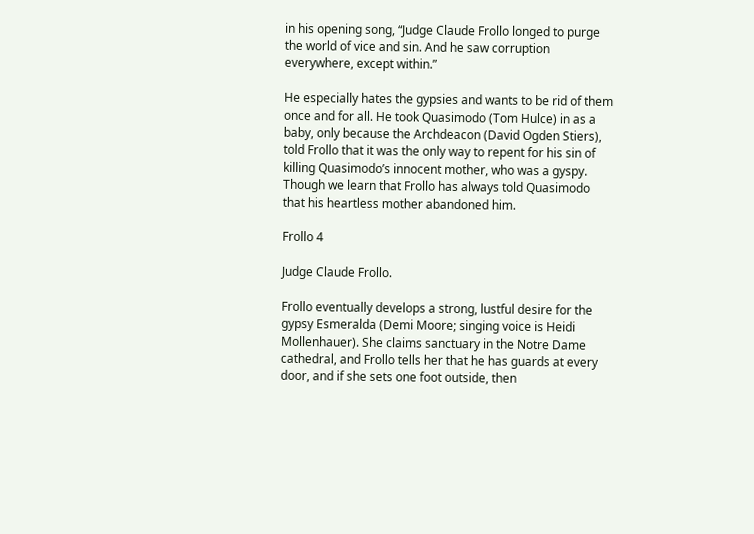in his opening song, “Judge Claude Frollo longed to purge the world of vice and sin. And he saw corruption everywhere, except within.”

He especially hates the gypsies and wants to be rid of them once and for all. He took Quasimodo (Tom Hulce) in as a baby, only because the Archdeacon (David Ogden Stiers), told Frollo that it was the only way to repent for his sin of killing Quasimodo’s innocent mother, who was a gyspy. Though we learn that Frollo has always told Quasimodo that his heartless mother abandoned him.

Frollo 4

Judge Claude Frollo.

Frollo eventually develops a strong, lustful desire for the gypsy Esmeralda (Demi Moore; singing voice is Heidi Mollenhauer). She claims sanctuary in the Notre Dame cathedral, and Frollo tells her that he has guards at every door, and if she sets one foot outside, then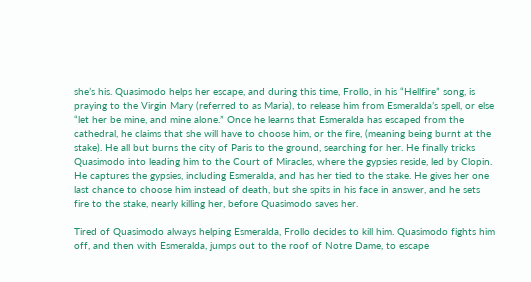she’s his. Quasimodo helps her escape, and during this time, Frollo, in his “Hellfire” song, is praying to the Virgin Mary (referred to as Maria), to release him from Esmeralda’s spell, or else “let her be mine, and mine alone.” Once he learns that Esmeralda has escaped from the cathedral, he claims that she will have to choose him, or the fire, (meaning being burnt at the stake). He all but burns the city of Paris to the ground, searching for her. He finally tricks Quasimodo into leading him to the Court of Miracles, where the gypsies reside, led by Clopin. He captures the gypsies, including Esmeralda, and has her tied to the stake. He gives her one last chance to choose him instead of death, but she spits in his face in answer, and he sets fire to the stake, nearly killing her, before Quasimodo saves her.

Tired of Quasimodo always helping Esmeralda, Frollo decides to kill him. Quasimodo fights him off, and then with Esmeralda, jumps out to the roof of Notre Dame, to escape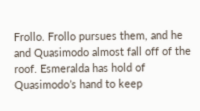Frollo. Frollo pursues them, and he and Quasimodo almost fall off of the roof. Esmeralda has hold of Quasimodo’s hand to keep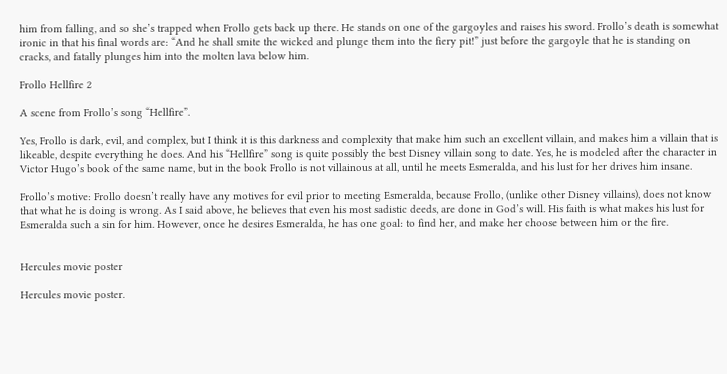him from falling, and so she’s trapped when Frollo gets back up there. He stands on one of the gargoyles and raises his sword. Frollo’s death is somewhat ironic in that his final words are: “And he shall smite the wicked and plunge them into the fiery pit!” just before the gargoyle that he is standing on cracks, and fatally plunges him into the molten lava below him.

Frollo Hellfire 2

A scene from Frollo’s song “Hellfire”.

Yes, Frollo is dark, evil, and complex, but I think it is this darkness and complexity that make him such an excellent villain, and makes him a villain that is likeable, despite everything he does. And his “Hellfire” song is quite possibly the best Disney villain song to date. Yes, he is modeled after the character in Victor Hugo’s book of the same name, but in the book Frollo is not villainous at all, until he meets Esmeralda, and his lust for her drives him insane.

Frollo’s motive: Frollo doesn’t really have any motives for evil prior to meeting Esmeralda, because Frollo, (unlike other Disney villains), does not know that what he is doing is wrong. As I said above, he believes that even his most sadistic deeds, are done in God’s will. His faith is what makes his lust for Esmeralda such a sin for him. However, once he desires Esmeralda, he has one goal: to find her, and make her choose between him or the fire.


Hercules movie poster

Hercules movie poster.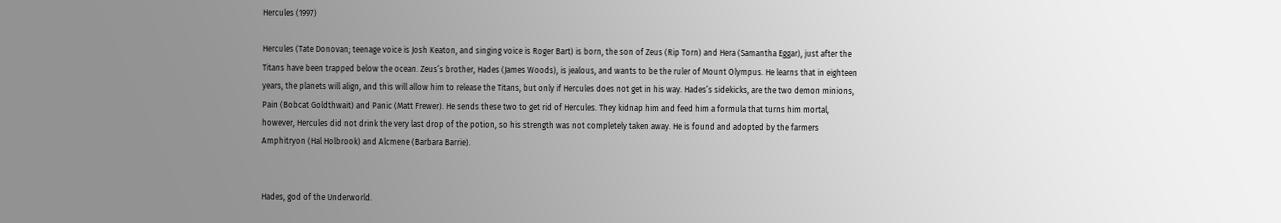Hercules (1997)

Hercules (Tate Donovan; teenage voice is Josh Keaton, and singing voice is Roger Bart) is born, the son of Zeus (Rip Torn) and Hera (Samantha Eggar), just after the Titans have been trapped below the ocean. Zeus’s brother, Hades (James Woods), is jealous, and wants to be the ruler of Mount Olympus. He learns that in eighteen years, the planets will align, and this will allow him to release the Titans, but only if Hercules does not get in his way. Hades’s sidekicks, are the two demon minions, Pain (Bobcat Goldthwait) and Panic (Matt Frewer). He sends these two to get rid of Hercules. They kidnap him and feed him a formula that turns him mortal, however, Hercules did not drink the very last drop of the potion, so his strength was not completely taken away. He is found and adopted by the farmers Amphitryon (Hal Holbrook) and Alcmene (Barbara Barrie).


Hades, god of the Underworld.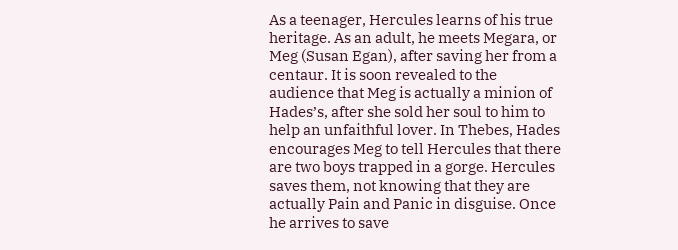As a teenager, Hercules learns of his true heritage. As an adult, he meets Megara, or Meg (Susan Egan), after saving her from a centaur. It is soon revealed to the audience that Meg is actually a minion of Hades’s, after she sold her soul to him to help an unfaithful lover. In Thebes, Hades encourages Meg to tell Hercules that there are two boys trapped in a gorge. Hercules saves them, not knowing that they are actually Pain and Panic in disguise. Once he arrives to save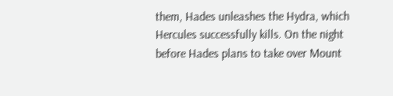them, Hades unleashes the Hydra, which Hercules successfully kills. On the night before Hades plans to take over Mount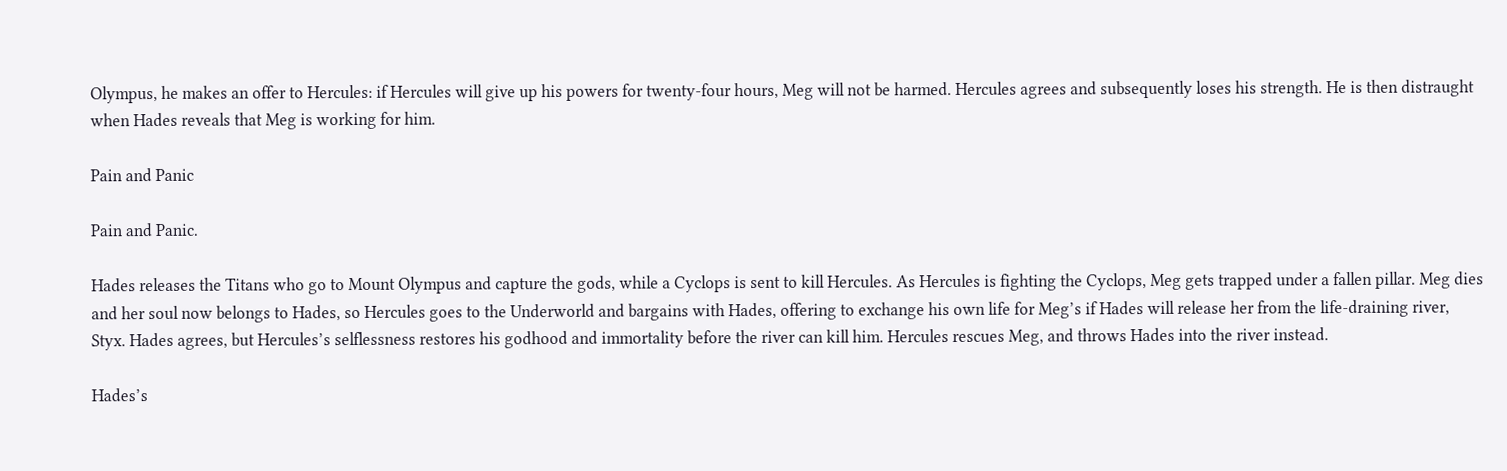Olympus, he makes an offer to Hercules: if Hercules will give up his powers for twenty-four hours, Meg will not be harmed. Hercules agrees and subsequently loses his strength. He is then distraught when Hades reveals that Meg is working for him.

Pain and Panic

Pain and Panic.

Hades releases the Titans who go to Mount Olympus and capture the gods, while a Cyclops is sent to kill Hercules. As Hercules is fighting the Cyclops, Meg gets trapped under a fallen pillar. Meg dies and her soul now belongs to Hades, so Hercules goes to the Underworld and bargains with Hades, offering to exchange his own life for Meg’s if Hades will release her from the life-draining river, Styx. Hades agrees, but Hercules’s selflessness restores his godhood and immortality before the river can kill him. Hercules rescues Meg, and throws Hades into the river instead.

Hades’s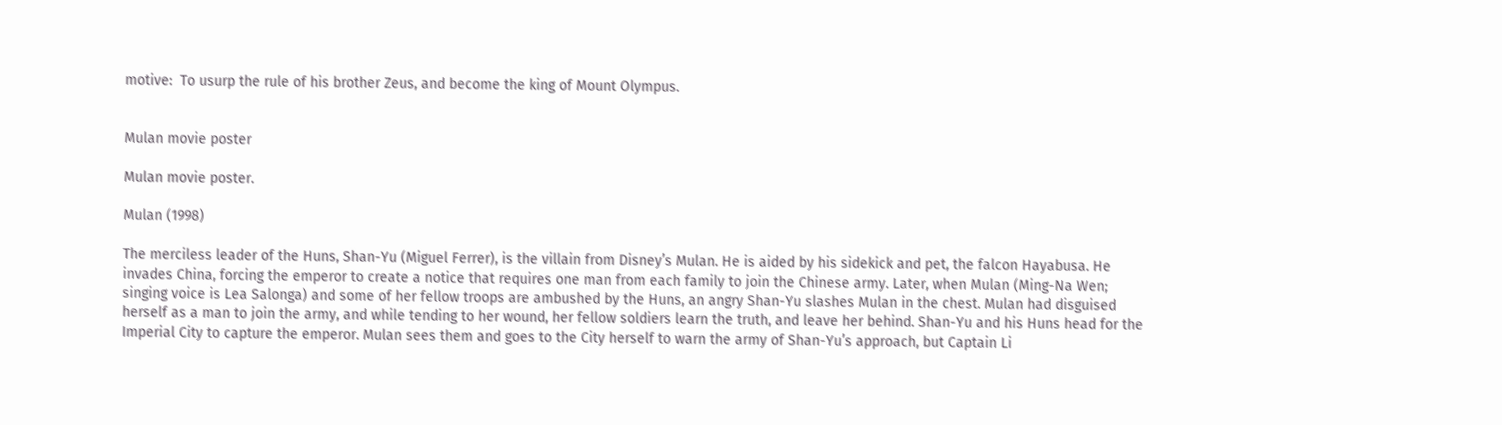motive:  To usurp the rule of his brother Zeus, and become the king of Mount Olympus.


Mulan movie poster

Mulan movie poster.

Mulan (1998)

The merciless leader of the Huns, Shan-Yu (Miguel Ferrer), is the villain from Disney’s Mulan. He is aided by his sidekick and pet, the falcon Hayabusa. He invades China, forcing the emperor to create a notice that requires one man from each family to join the Chinese army. Later, when Mulan (Ming-Na Wen; singing voice is Lea Salonga) and some of her fellow troops are ambushed by the Huns, an angry Shan-Yu slashes Mulan in the chest. Mulan had disguised herself as a man to join the army, and while tending to her wound, her fellow soldiers learn the truth, and leave her behind. Shan-Yu and his Huns head for the Imperial City to capture the emperor. Mulan sees them and goes to the City herself to warn the army of Shan-Yu’s approach, but Captain Li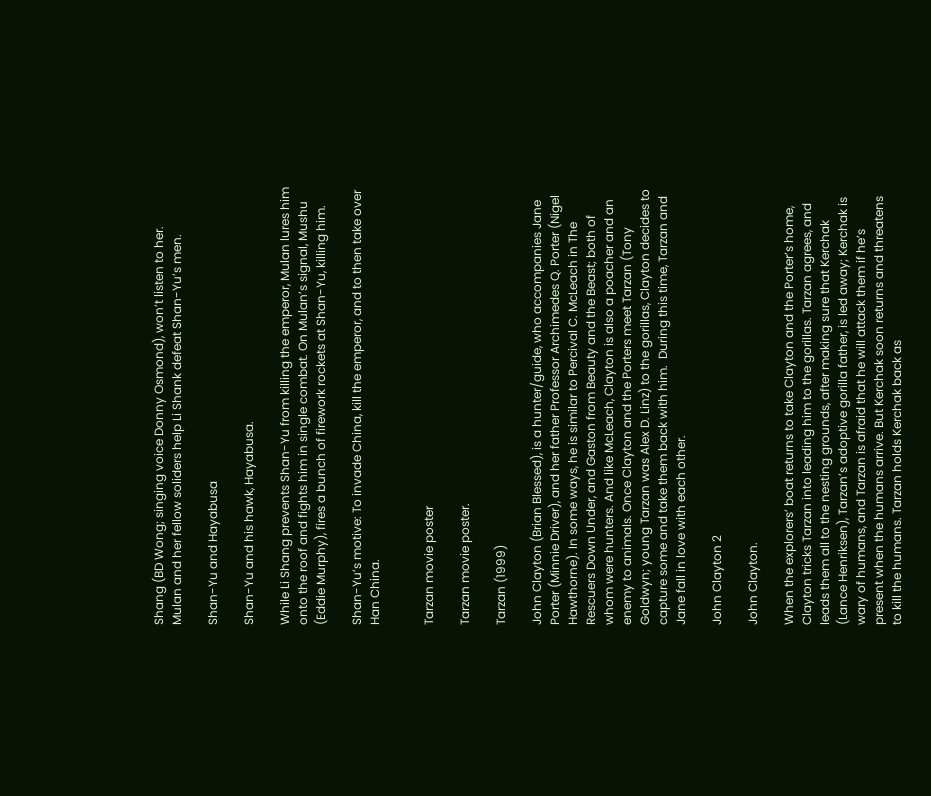Shang (BD Wong; singing voice Donny Osmond), won’t listen to her. Mulan and her fellow soliders help Li Shank defeat Shan-Yu’s men.

Shan-Yu and Hayabusa

Shan-Yu and his hawk, Hayabusa.

While Li Shang prevents Shan-Yu from killing the emperor, Mulan lures him onto the roof and fights him in single combat. On Mulan’s signal, Mushu (Eddie Murphy), fires a bunch of firework rockets at Shan-Yu, killing him.

Shan-Yu’s motive: To invade China, kill the emperor, and to then take over Han China.


Tarzan movie poster

Tarzan movie poster.

Tarzan (1999)

John Clayton (Brian Blessed), is a hunter/guide, who accompanies Jane Porter (Minnie Driver), and her father Professor Archimedes Q. Porter (Nigel Hawthorne). In some ways, he is similar to Percival C. McLeach in The Rescuers Down Under, and Gaston from Beauty and the Beast; both of whom were hunters. And like McLeach, Clayton is also a poacher and an enemy to animals. Once Clayton and the Porters meet Tarzan (Tony Goldwyn; young Tarzan was Alex D. Linz) to the gorillas, Clayton decides to capture some and take them back with him.  During this time, Tarzan and Jane fall in love with each other.

John Clayton 2

John Clayton.

When the explorers’ boat returns to take Clayton and the Porter’s home, Clayton tricks Tarzan into leading him to the gorillas. Tarzan agrees, and leads them all to the nesting grounds, after making sure that Kerchak (Lance Henriksen), Tarzan’s adoptive gorilla father, is led away; Kerchak is wary of humans, and Tarzan is afraid that he will attack them if he’s present when the humans arrive. But Kerchak soon returns and threatens to kill the humans. Tarzan holds Kerchak back as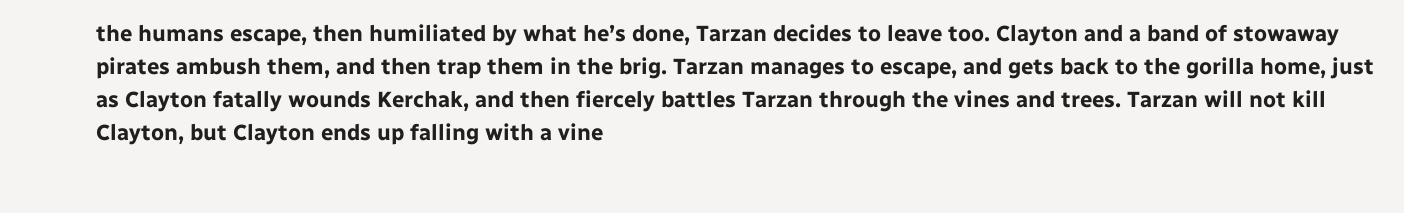the humans escape, then humiliated by what he’s done, Tarzan decides to leave too. Clayton and a band of stowaway pirates ambush them, and then trap them in the brig. Tarzan manages to escape, and gets back to the gorilla home, just as Clayton fatally wounds Kerchak, and then fiercely battles Tarzan through the vines and trees. Tarzan will not kill Clayton, but Clayton ends up falling with a vine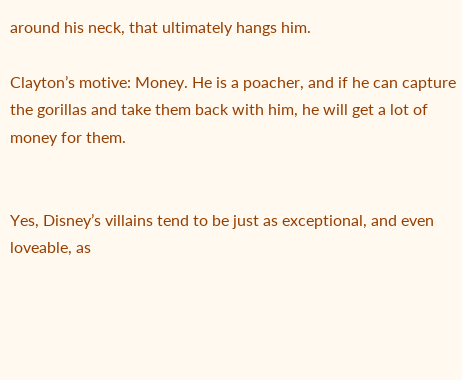around his neck, that ultimately hangs him.

Clayton’s motive: Money. He is a poacher, and if he can capture the gorillas and take them back with him, he will get a lot of money for them.


Yes, Disney’s villains tend to be just as exceptional, and even loveable, as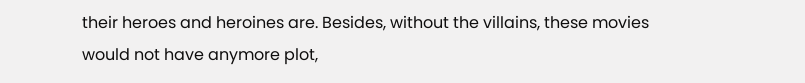their heroes and heroines are. Besides, without the villains, these movies would not have anymore plot,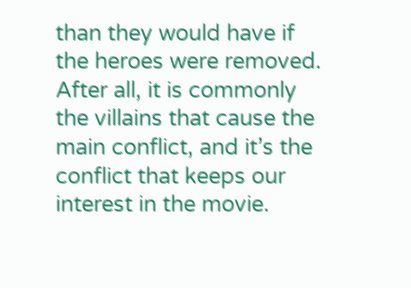than they would have if the heroes were removed. After all, it is commonly the villains that cause the main conflict, and it’s the conflict that keeps our interest in the movie.